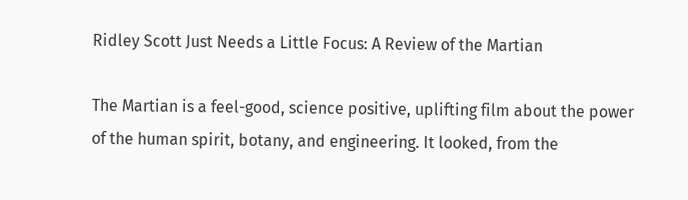Ridley Scott Just Needs a Little Focus: A Review of the Martian

The Martian is a feel-good, science positive, uplifting film about the power of the human spirit, botany, and engineering. It looked, from the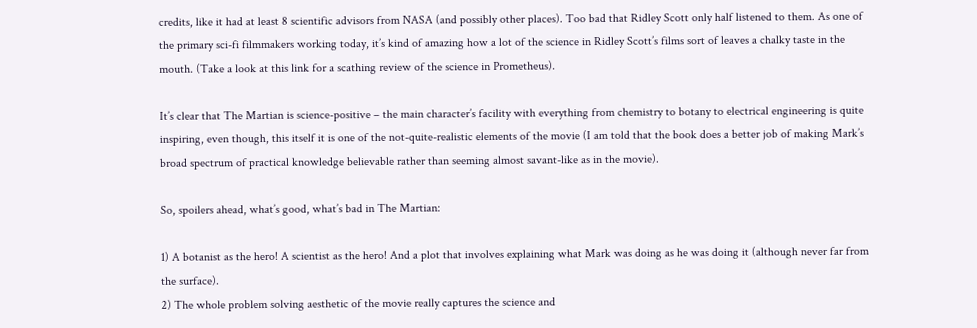credits, like it had at least 8 scientific advisors from NASA (and possibly other places). Too bad that Ridley Scott only half listened to them. As one of the primary sci-fi filmmakers working today, it’s kind of amazing how a lot of the science in Ridley Scott’s films sort of leaves a chalky taste in the mouth. (Take a look at this link for a scathing review of the science in Prometheus).

It’s clear that The Martian is science-positive – the main character’s facility with everything from chemistry to botany to electrical engineering is quite inspiring, even though, this itself it is one of the not-quite-realistic elements of the movie (I am told that the book does a better job of making Mark’s broad spectrum of practical knowledge believable rather than seeming almost savant-like as in the movie).

So, spoilers ahead, what’s good, what’s bad in The Martian:

1) A botanist as the hero! A scientist as the hero! And a plot that involves explaining what Mark was doing as he was doing it (although never far from the surface).
2) The whole problem solving aesthetic of the movie really captures the science and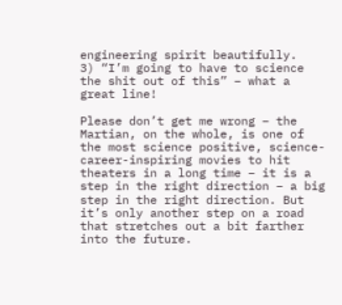engineering spirit beautifully.
3) “I’m going to have to science the shit out of this” – what a great line!

Please don’t get me wrong – the Martian, on the whole, is one of the most science positive, science-career-inspiring movies to hit theaters in a long time – it is a step in the right direction – a big step in the right direction. But it’s only another step on a road that stretches out a bit farther into the future.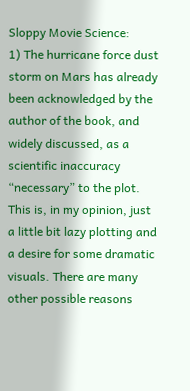Sloppy Movie Science:
1) The hurricane force dust storm on Mars has already been acknowledged by the author of the book, and widely discussed, as a scientific inaccuracy “necessary” to the plot. This is, in my opinion, just a little bit lazy plotting and a desire for some dramatic visuals. There are many other possible reasons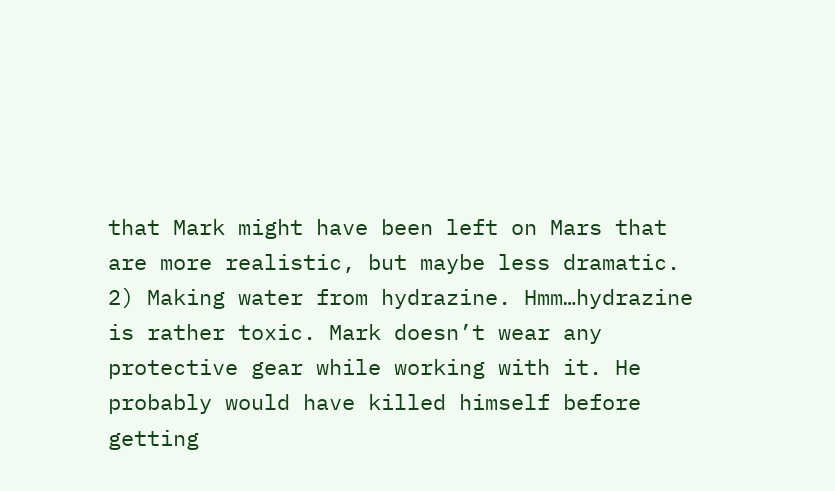that Mark might have been left on Mars that are more realistic, but maybe less dramatic.
2) Making water from hydrazine. Hmm…hydrazine is rather toxic. Mark doesn’t wear any protective gear while working with it. He probably would have killed himself before getting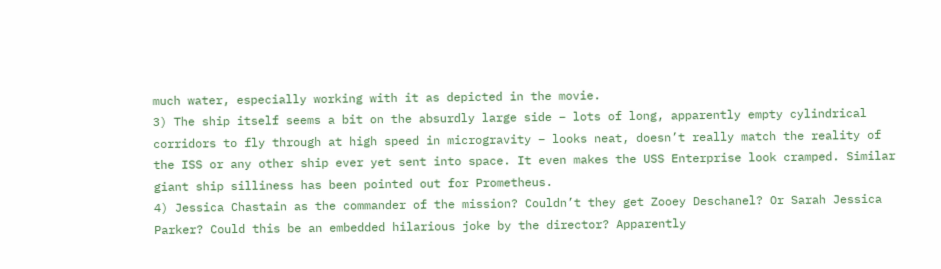much water, especially working with it as depicted in the movie.
3) The ship itself seems a bit on the absurdly large side – lots of long, apparently empty cylindrical corridors to fly through at high speed in microgravity – looks neat, doesn’t really match the reality of the ISS or any other ship ever yet sent into space. It even makes the USS Enterprise look cramped. Similar giant ship silliness has been pointed out for Prometheus.
4) Jessica Chastain as the commander of the mission? Couldn’t they get Zooey Deschanel? Or Sarah Jessica Parker? Could this be an embedded hilarious joke by the director? Apparently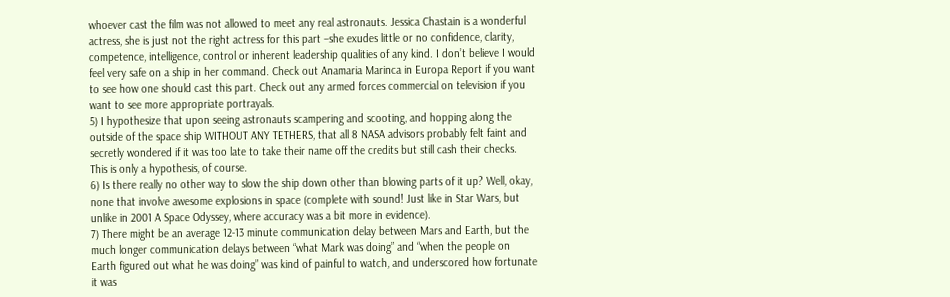whoever cast the film was not allowed to meet any real astronauts. Jessica Chastain is a wonderful actress, she is just not the right actress for this part –she exudes little or no confidence, clarity, competence, intelligence, control or inherent leadership qualities of any kind. I don’t believe I would feel very safe on a ship in her command. Check out Anamaria Marinca in Europa Report if you want to see how one should cast this part. Check out any armed forces commercial on television if you want to see more appropriate portrayals.
5) I hypothesize that upon seeing astronauts scampering and scooting, and hopping along the outside of the space ship WITHOUT ANY TETHERS, that all 8 NASA advisors probably felt faint and secretly wondered if it was too late to take their name off the credits but still cash their checks. This is only a hypothesis, of course.
6) Is there really no other way to slow the ship down other than blowing parts of it up? Well, okay, none that involve awesome explosions in space (complete with sound! Just like in Star Wars, but unlike in 2001 A Space Odyssey, where accuracy was a bit more in evidence).
7) There might be an average 12-13 minute communication delay between Mars and Earth, but the much longer communication delays between “what Mark was doing” and “when the people on Earth figured out what he was doing” was kind of painful to watch, and underscored how fortunate it was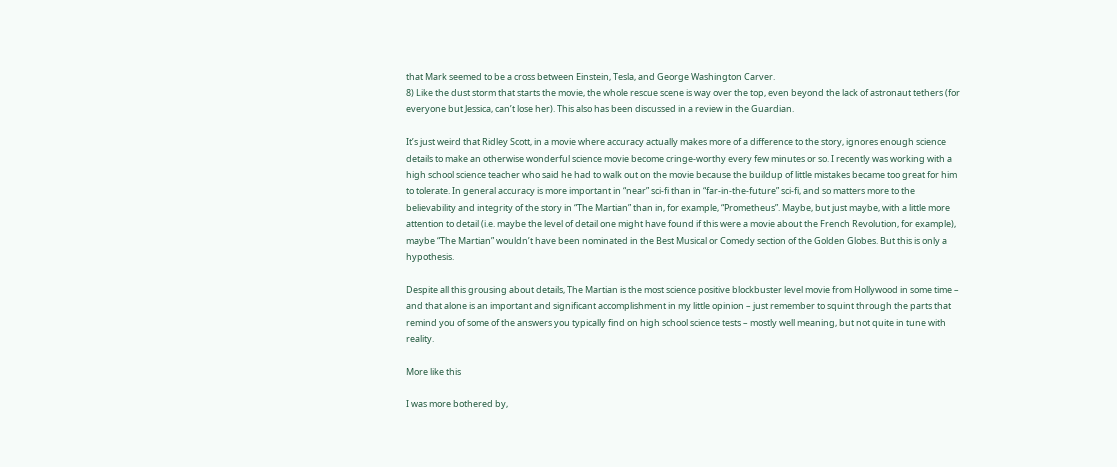that Mark seemed to be a cross between Einstein, Tesla, and George Washington Carver.
8) Like the dust storm that starts the movie, the whole rescue scene is way over the top, even beyond the lack of astronaut tethers (for everyone but Jessica, can’t lose her). This also has been discussed in a review in the Guardian.

It’s just weird that Ridley Scott, in a movie where accuracy actually makes more of a difference to the story, ignores enough science details to make an otherwise wonderful science movie become cringe-worthy every few minutes or so. I recently was working with a high school science teacher who said he had to walk out on the movie because the buildup of little mistakes became too great for him to tolerate. In general accuracy is more important in “near” sci-fi than in “far-in-the-future” sci-fi, and so matters more to the believability and integrity of the story in “The Martian” than in, for example, “Prometheus”. Maybe, but just maybe, with a little more attention to detail (i.e. maybe the level of detail one might have found if this were a movie about the French Revolution, for example), maybe “The Martian” wouldn’t have been nominated in the Best Musical or Comedy section of the Golden Globes. But this is only a hypothesis.

Despite all this grousing about details, The Martian is the most science positive blockbuster level movie from Hollywood in some time – and that alone is an important and significant accomplishment in my little opinion – just remember to squint through the parts that remind you of some of the answers you typically find on high school science tests – mostly well meaning, but not quite in tune with reality.

More like this

I was more bothered by,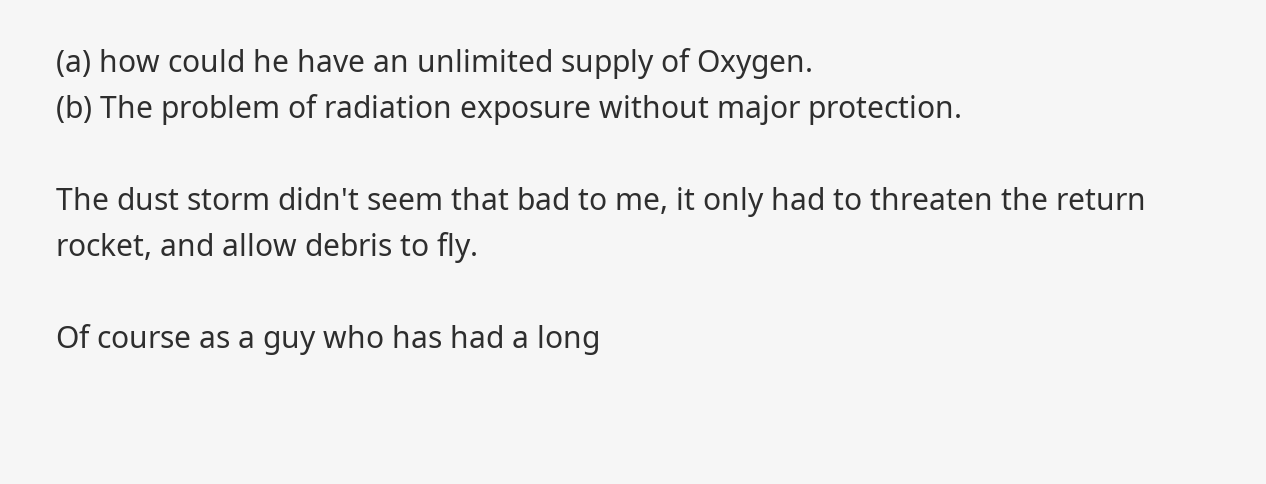(a) how could he have an unlimited supply of Oxygen.
(b) The problem of radiation exposure without major protection.

The dust storm didn't seem that bad to me, it only had to threaten the return rocket, and allow debris to fly.

Of course as a guy who has had a long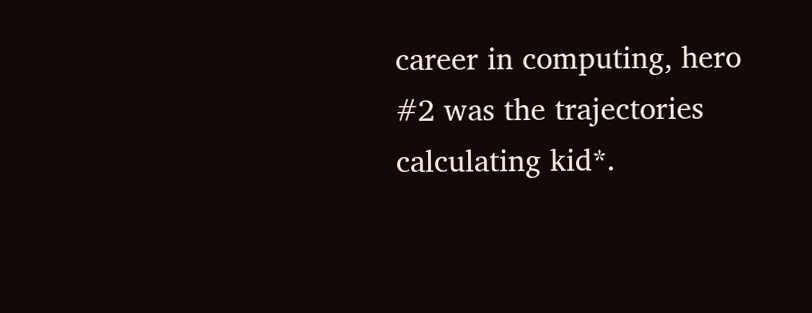career in computing, hero #2 was the trajectories calculating kid*.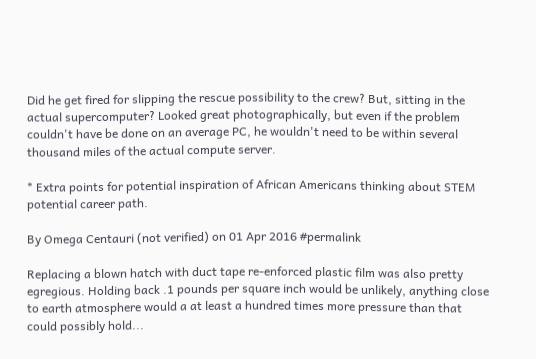Did he get fired for slipping the rescue possibility to the crew? But, sitting in the actual supercomputer? Looked great photographically, but even if the problem couldn't have be done on an average PC, he wouldn't need to be within several thousand miles of the actual compute server.

* Extra points for potential inspiration of African Americans thinking about STEM potential career path.

By Omega Centauri (not verified) on 01 Apr 2016 #permalink

Replacing a blown hatch with duct tape re-enforced plastic film was also pretty egregious. Holding back .1 pounds per square inch would be unlikely, anything close to earth atmosphere would a at least a hundred times more pressure than that could possibly hold...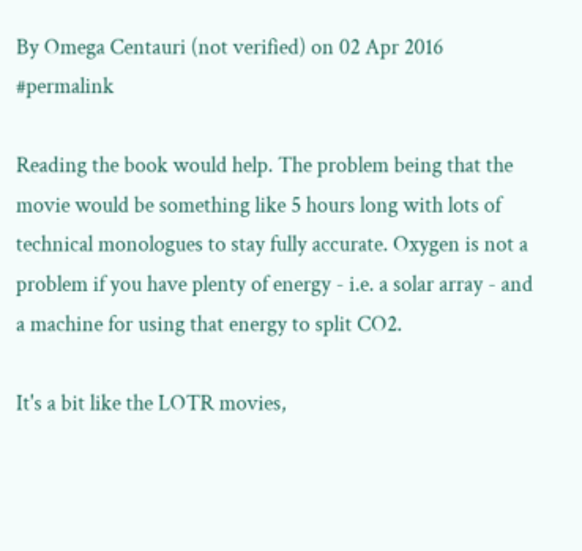By Omega Centauri (not verified) on 02 Apr 2016 #permalink

Reading the book would help. The problem being that the movie would be something like 5 hours long with lots of technical monologues to stay fully accurate. Oxygen is not a problem if you have plenty of energy - i.e. a solar array - and a machine for using that energy to split CO2.

It's a bit like the LOTR movies,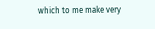which to me make very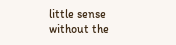little sense without the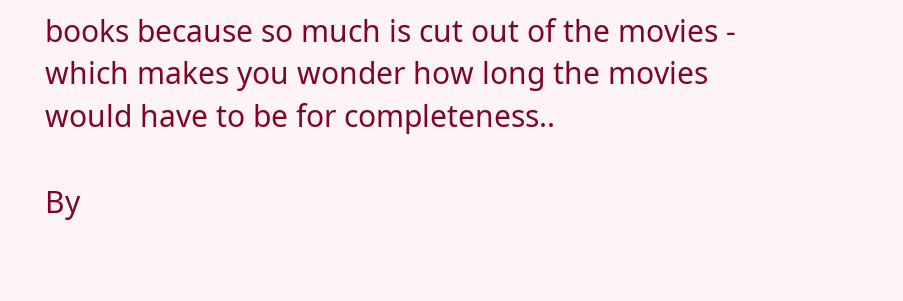books because so much is cut out of the movies - which makes you wonder how long the movies would have to be for completeness..

By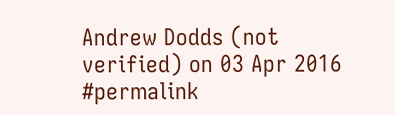Andrew Dodds (not verified) on 03 Apr 2016 #permalink